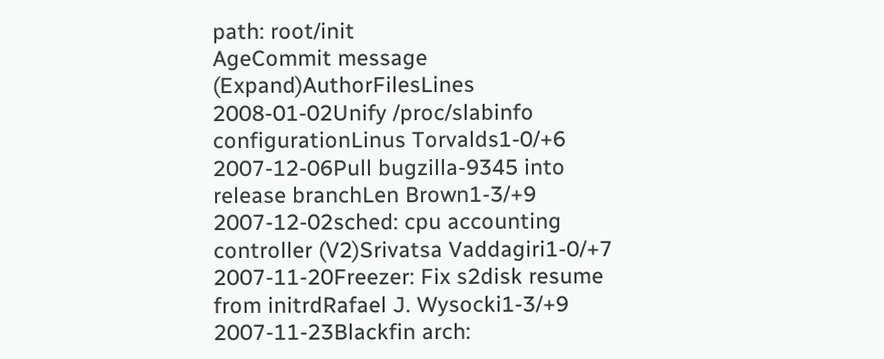path: root/init
AgeCommit message (Expand)AuthorFilesLines
2008-01-02Unify /proc/slabinfo configurationLinus Torvalds1-0/+6
2007-12-06Pull bugzilla-9345 into release branchLen Brown1-3/+9
2007-12-02sched: cpu accounting controller (V2)Srivatsa Vaddagiri1-0/+7
2007-11-20Freezer: Fix s2disk resume from initrdRafael J. Wysocki1-3/+9
2007-11-23Blackfin arch: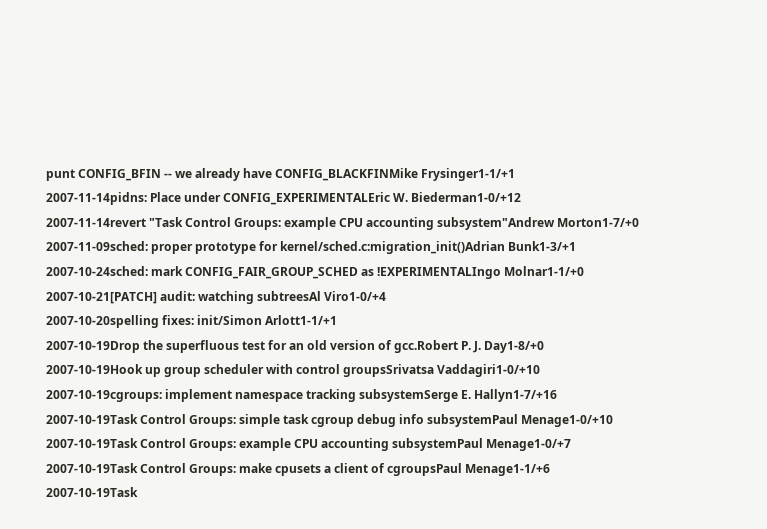punt CONFIG_BFIN -- we already have CONFIG_BLACKFINMike Frysinger1-1/+1
2007-11-14pidns: Place under CONFIG_EXPERIMENTALEric W. Biederman1-0/+12
2007-11-14revert "Task Control Groups: example CPU accounting subsystem"Andrew Morton1-7/+0
2007-11-09sched: proper prototype for kernel/sched.c:migration_init()Adrian Bunk1-3/+1
2007-10-24sched: mark CONFIG_FAIR_GROUP_SCHED as !EXPERIMENTALIngo Molnar1-1/+0
2007-10-21[PATCH] audit: watching subtreesAl Viro1-0/+4
2007-10-20spelling fixes: init/Simon Arlott1-1/+1
2007-10-19Drop the superfluous test for an old version of gcc.Robert P. J. Day1-8/+0
2007-10-19Hook up group scheduler with control groupsSrivatsa Vaddagiri1-0/+10
2007-10-19cgroups: implement namespace tracking subsystemSerge E. Hallyn1-7/+16
2007-10-19Task Control Groups: simple task cgroup debug info subsystemPaul Menage1-0/+10
2007-10-19Task Control Groups: example CPU accounting subsystemPaul Menage1-0/+7
2007-10-19Task Control Groups: make cpusets a client of cgroupsPaul Menage1-1/+6
2007-10-19Task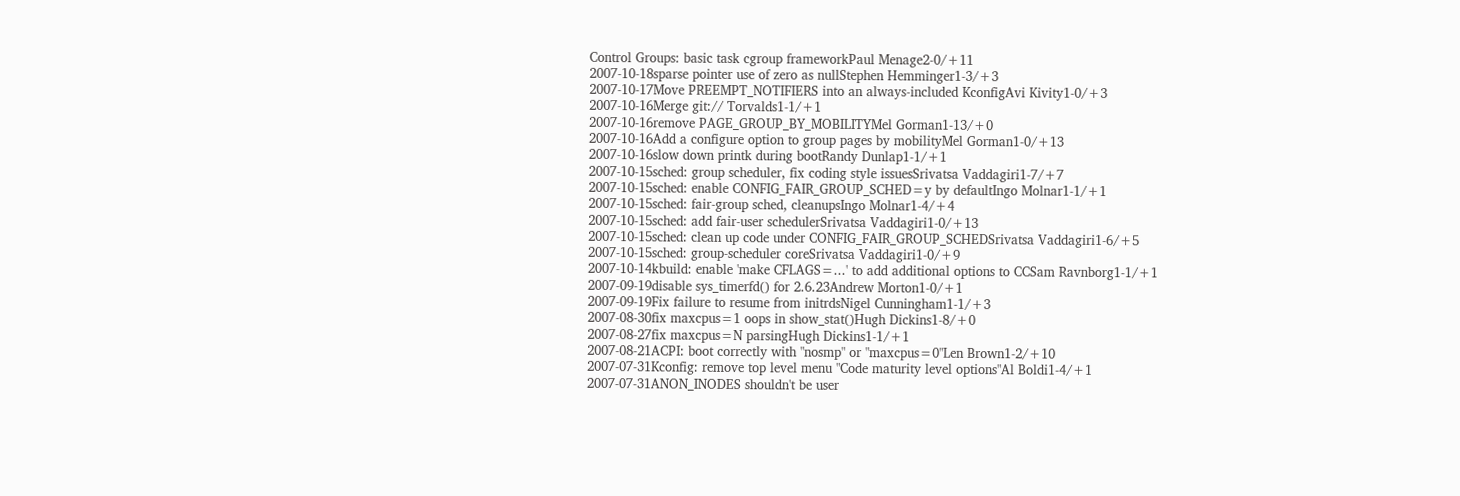Control Groups: basic task cgroup frameworkPaul Menage2-0/+11
2007-10-18sparse pointer use of zero as nullStephen Hemminger1-3/+3
2007-10-17Move PREEMPT_NOTIFIERS into an always-included KconfigAvi Kivity1-0/+3
2007-10-16Merge git:// Torvalds1-1/+1
2007-10-16remove PAGE_GROUP_BY_MOBILITYMel Gorman1-13/+0
2007-10-16Add a configure option to group pages by mobilityMel Gorman1-0/+13
2007-10-16slow down printk during bootRandy Dunlap1-1/+1
2007-10-15sched: group scheduler, fix coding style issuesSrivatsa Vaddagiri1-7/+7
2007-10-15sched: enable CONFIG_FAIR_GROUP_SCHED=y by defaultIngo Molnar1-1/+1
2007-10-15sched: fair-group sched, cleanupsIngo Molnar1-4/+4
2007-10-15sched: add fair-user schedulerSrivatsa Vaddagiri1-0/+13
2007-10-15sched: clean up code under CONFIG_FAIR_GROUP_SCHEDSrivatsa Vaddagiri1-6/+5
2007-10-15sched: group-scheduler coreSrivatsa Vaddagiri1-0/+9
2007-10-14kbuild: enable 'make CFLAGS=...' to add additional options to CCSam Ravnborg1-1/+1
2007-09-19disable sys_timerfd() for 2.6.23Andrew Morton1-0/+1
2007-09-19Fix failure to resume from initrdsNigel Cunningham1-1/+3
2007-08-30fix maxcpus=1 oops in show_stat()Hugh Dickins1-8/+0
2007-08-27fix maxcpus=N parsingHugh Dickins1-1/+1
2007-08-21ACPI: boot correctly with "nosmp" or "maxcpus=0"Len Brown1-2/+10
2007-07-31Kconfig: remove top level menu "Code maturity level options"Al Boldi1-4/+1
2007-07-31ANON_INODES shouldn't be user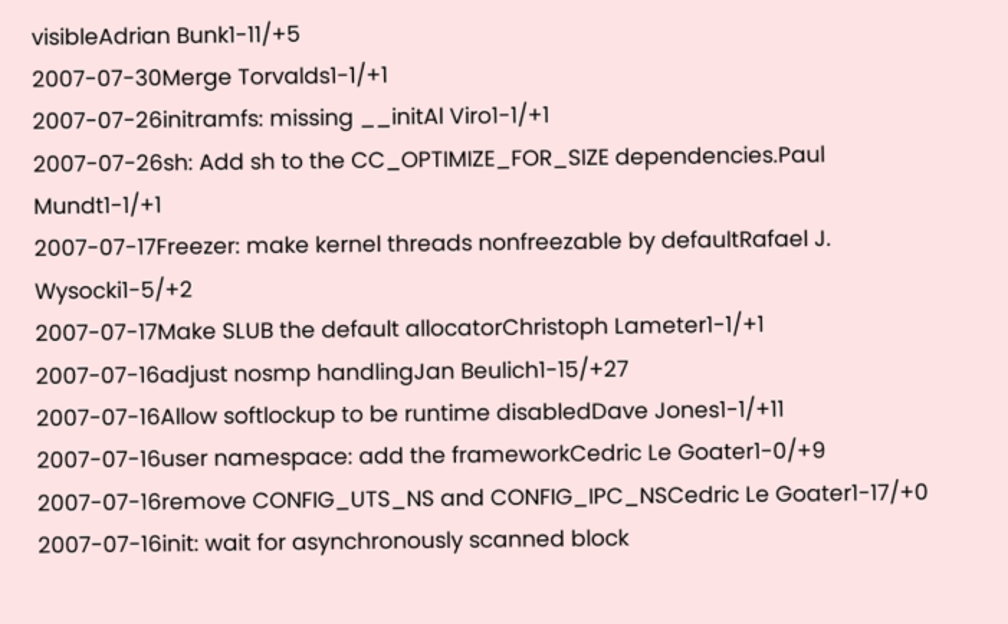visibleAdrian Bunk1-11/+5
2007-07-30Merge Torvalds1-1/+1
2007-07-26initramfs: missing __initAl Viro1-1/+1
2007-07-26sh: Add sh to the CC_OPTIMIZE_FOR_SIZE dependencies.Paul Mundt1-1/+1
2007-07-17Freezer: make kernel threads nonfreezable by defaultRafael J. Wysocki1-5/+2
2007-07-17Make SLUB the default allocatorChristoph Lameter1-1/+1
2007-07-16adjust nosmp handlingJan Beulich1-15/+27
2007-07-16Allow softlockup to be runtime disabledDave Jones1-1/+11
2007-07-16user namespace: add the frameworkCedric Le Goater1-0/+9
2007-07-16remove CONFIG_UTS_NS and CONFIG_IPC_NSCedric Le Goater1-17/+0
2007-07-16init: wait for asynchronously scanned block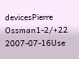devicesPierre Ossman1-2/+22
2007-07-16Use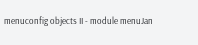menuconfig objects II - module menuJan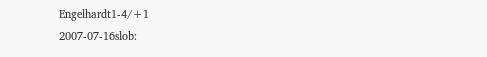Engelhardt1-4/+1
2007-07-16slob: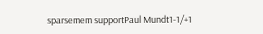sparsemem supportPaul Mundt1-1/+1